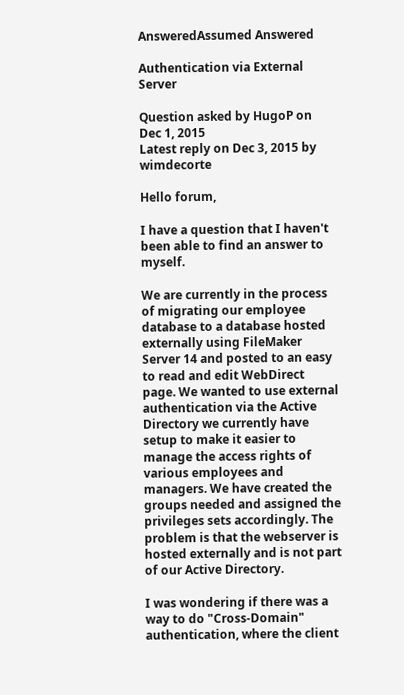AnsweredAssumed Answered

Authentication via External Server

Question asked by HugoP on Dec 1, 2015
Latest reply on Dec 3, 2015 by wimdecorte

Hello forum,

I have a question that I haven't been able to find an answer to myself.

We are currently in the process of migrating our employee database to a database hosted externally using FileMaker Server 14 and posted to an easy to read and edit WebDirect page. We wanted to use external authentication via the Active Directory we currently have setup to make it easier to manage the access rights of various employees and managers. We have created the groups needed and assigned the privileges sets accordingly. The problem is that the webserver is hosted externally and is not part of our Active Directory.

I was wondering if there was a way to do "Cross-Domain" authentication, where the client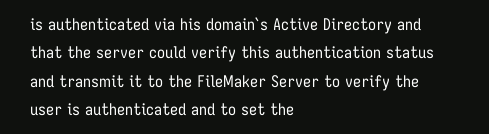is authenticated via his domain`s Active Directory and that the server could verify this authentication status and transmit it to the FileMaker Server to verify the user is authenticated and to set the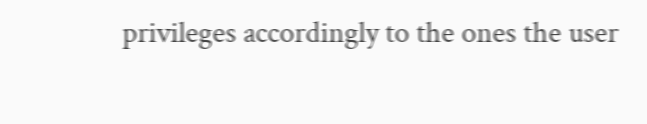privileges accordingly to the ones the user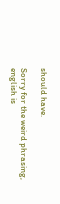should have.

Sorry for the weird phrasing, english is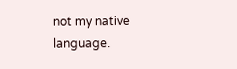not my native language.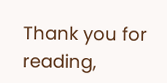Thank you for reading,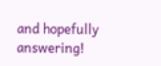and hopefully answering!